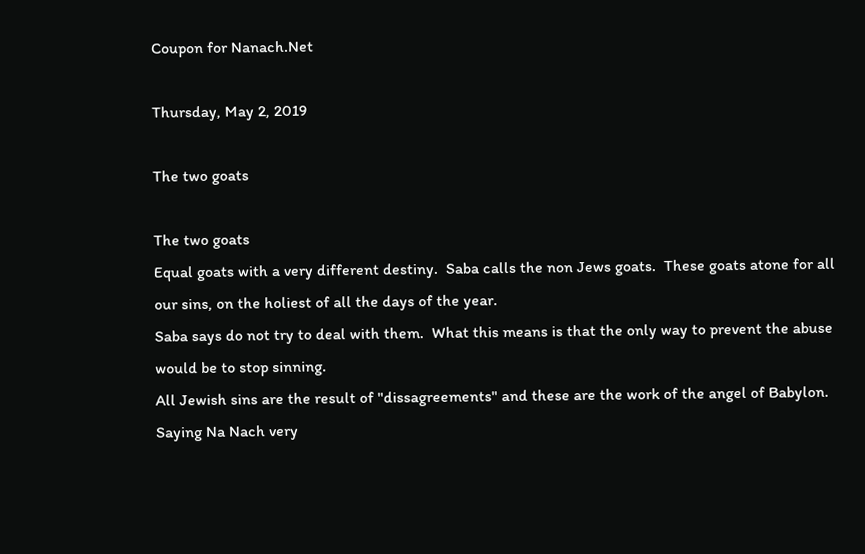Coupon for Nanach.Net

Thursday, May 2, 2019

The two goats

The two goats
Equal goats with a very different destiny.  Saba calls the non Jews goats.  These goats atone for all our sins, on the holiest of all the days of the year.
Saba says do not try to deal with them.  What this means is that the only way to prevent the abuse would be to stop sinning.
All Jewish sins are the result of "dissagreements" and these are the work of the angel of Babylon.  Saying Na Nach very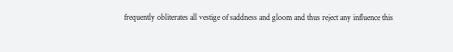frequently obliterates all vestige of saddness and gloom and thus reject any influence this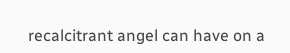recalcitrant angel can have on a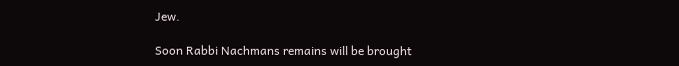Jew.

Soon Rabbi Nachmans remains will be brought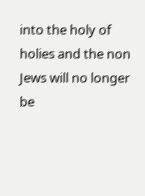into the holy of holies and the non Jews will no longer be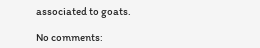associated to goats.

No comments: